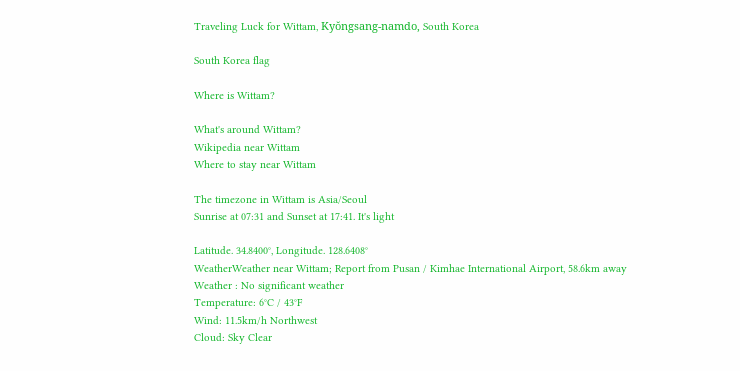Traveling Luck for Wittam, Kyŏngsang-namdo, South Korea

South Korea flag

Where is Wittam?

What's around Wittam?
Wikipedia near Wittam
Where to stay near Wittam

The timezone in Wittam is Asia/Seoul
Sunrise at 07:31 and Sunset at 17:41. It's light

Latitude. 34.8400°, Longitude. 128.6408°
WeatherWeather near Wittam; Report from Pusan / Kimhae International Airport, 58.6km away
Weather : No significant weather
Temperature: 6°C / 43°F
Wind: 11.5km/h Northwest
Cloud: Sky Clear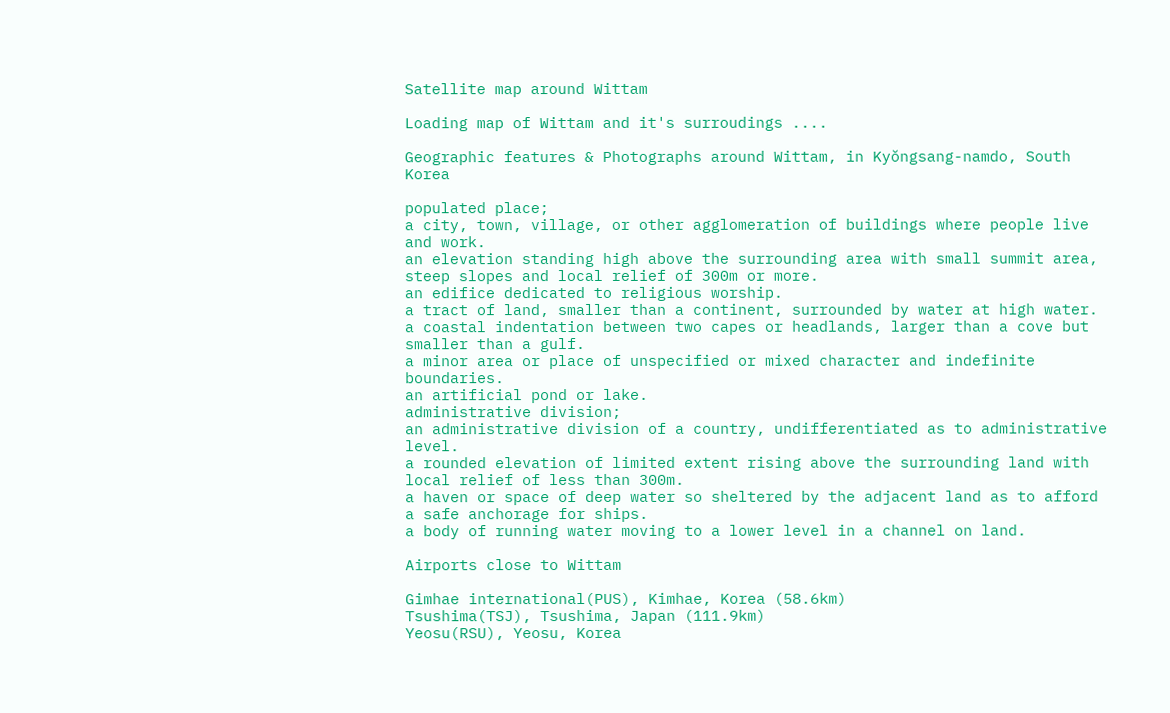Satellite map around Wittam

Loading map of Wittam and it's surroudings ....

Geographic features & Photographs around Wittam, in Kyŏngsang-namdo, South Korea

populated place;
a city, town, village, or other agglomeration of buildings where people live and work.
an elevation standing high above the surrounding area with small summit area, steep slopes and local relief of 300m or more.
an edifice dedicated to religious worship.
a tract of land, smaller than a continent, surrounded by water at high water.
a coastal indentation between two capes or headlands, larger than a cove but smaller than a gulf.
a minor area or place of unspecified or mixed character and indefinite boundaries.
an artificial pond or lake.
administrative division;
an administrative division of a country, undifferentiated as to administrative level.
a rounded elevation of limited extent rising above the surrounding land with local relief of less than 300m.
a haven or space of deep water so sheltered by the adjacent land as to afford a safe anchorage for ships.
a body of running water moving to a lower level in a channel on land.

Airports close to Wittam

Gimhae international(PUS), Kimhae, Korea (58.6km)
Tsushima(TSJ), Tsushima, Japan (111.9km)
Yeosu(RSU), Yeosu, Korea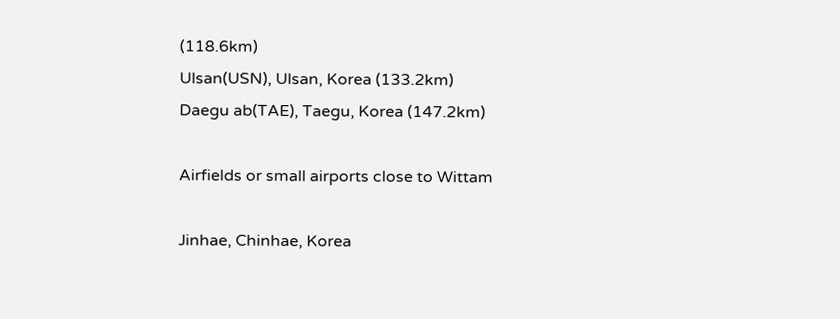(118.6km)
Ulsan(USN), Ulsan, Korea (133.2km)
Daegu ab(TAE), Taegu, Korea (147.2km)

Airfields or small airports close to Wittam

Jinhae, Chinhae, Korea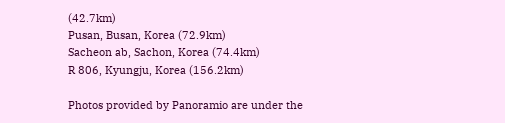(42.7km)
Pusan, Busan, Korea (72.9km)
Sacheon ab, Sachon, Korea (74.4km)
R 806, Kyungju, Korea (156.2km)

Photos provided by Panoramio are under the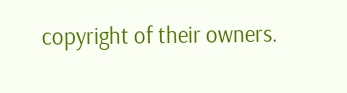copyright of their owners.